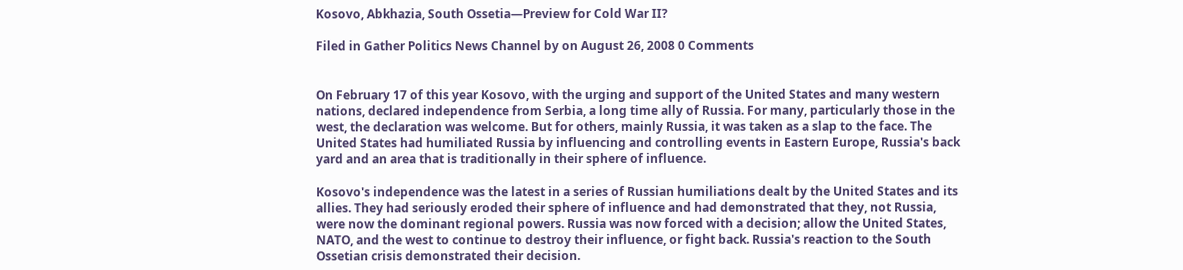Kosovo, Abkhazia, South Ossetia—Preview for Cold War II?

Filed in Gather Politics News Channel by on August 26, 2008 0 Comments


On February 17 of this year Kosovo, with the urging and support of the United States and many western nations, declared independence from Serbia, a long time ally of Russia. For many, particularly those in the west, the declaration was welcome. But for others, mainly Russia, it was taken as a slap to the face. The United States had humiliated Russia by influencing and controlling events in Eastern Europe, Russia's back yard and an area that is traditionally in their sphere of influence.

Kosovo's independence was the latest in a series of Russian humiliations dealt by the United States and its allies. They had seriously eroded their sphere of influence and had demonstrated that they, not Russia, were now the dominant regional powers. Russia was now forced with a decision; allow the United States, NATO, and the west to continue to destroy their influence, or fight back. Russia's reaction to the South Ossetian crisis demonstrated their decision.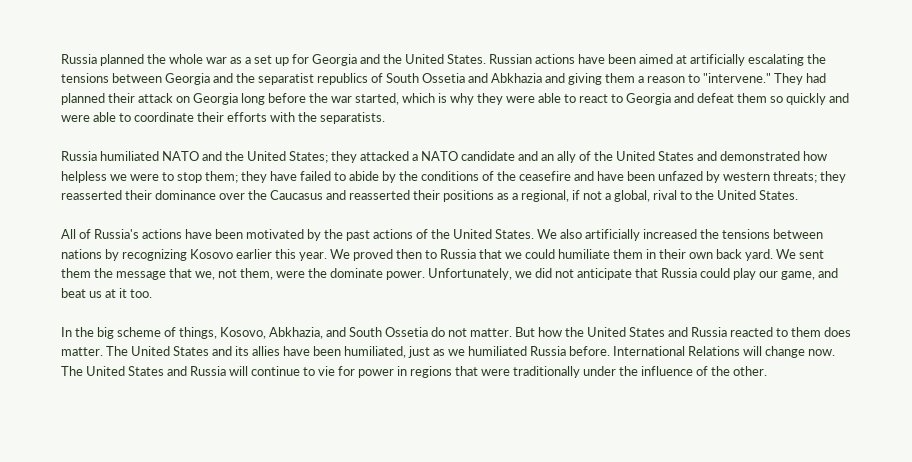Russia planned the whole war as a set up for Georgia and the United States. Russian actions have been aimed at artificially escalating the tensions between Georgia and the separatist republics of South Ossetia and Abkhazia and giving them a reason to "intervene." They had planned their attack on Georgia long before the war started, which is why they were able to react to Georgia and defeat them so quickly and were able to coordinate their efforts with the separatists.

Russia humiliated NATO and the United States; they attacked a NATO candidate and an ally of the United States and demonstrated how helpless we were to stop them; they have failed to abide by the conditions of the ceasefire and have been unfazed by western threats; they reasserted their dominance over the Caucasus and reasserted their positions as a regional, if not a global, rival to the United States.

All of Russia's actions have been motivated by the past actions of the United States. We also artificially increased the tensions between nations by recognizing Kosovo earlier this year. We proved then to Russia that we could humiliate them in their own back yard. We sent them the message that we, not them, were the dominate power. Unfortunately, we did not anticipate that Russia could play our game, and beat us at it too.

In the big scheme of things, Kosovo, Abkhazia, and South Ossetia do not matter. But how the United States and Russia reacted to them does matter. The United States and its allies have been humiliated, just as we humiliated Russia before. International Relations will change now. The United States and Russia will continue to vie for power in regions that were traditionally under the influence of the other.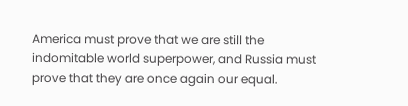America must prove that we are still the indomitable world superpower, and Russia must prove that they are once again our equal.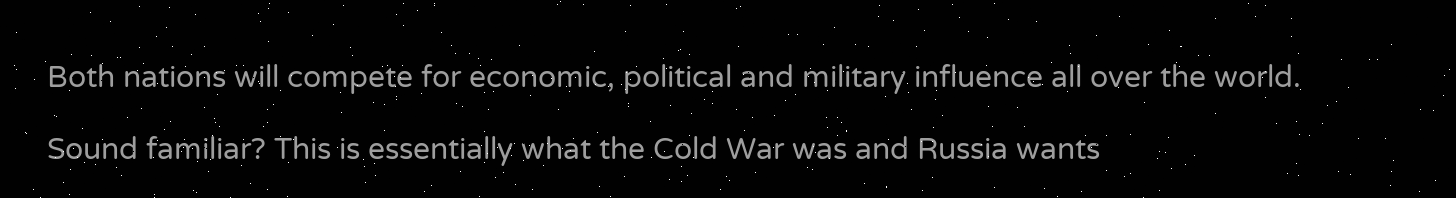Both nations will compete for economic, political and military influence all over the world.

Sound familiar? This is essentially what the Cold War was and Russia wants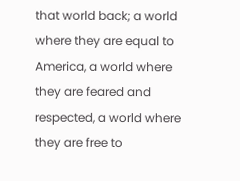that world back; a world where they are equal to America, a world where they are feared and respected, a world where they are free to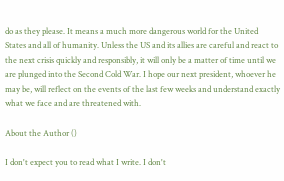do as they please. It means a much more dangerous world for the United States and all of humanity. Unless the US and its allies are careful and react to the next crisis quickly and responsibly, it will only be a matter of time until we are plunged into the Second Cold War. I hope our next president, whoever he may be, will reflect on the events of the last few weeks and understand exactly what we face and are threatened with.

About the Author ()

I don't expect you to read what I write. I don't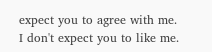expect you to agree with me. I don't expect you to like me.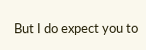But I do expect you to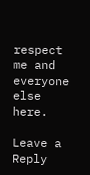respect me and everyone else here.

Leave a Reply